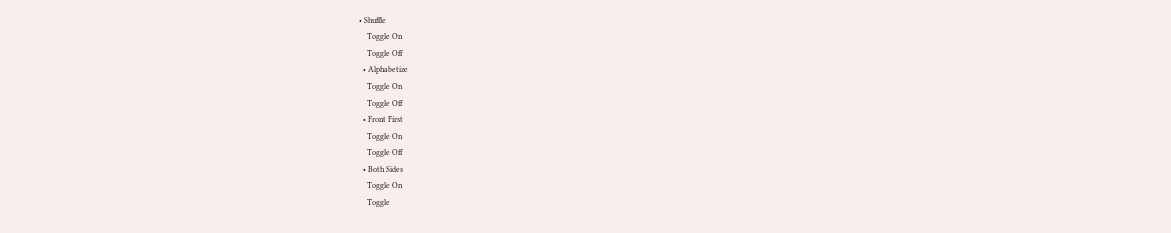• Shuffle
    Toggle On
    Toggle Off
  • Alphabetize
    Toggle On
    Toggle Off
  • Front First
    Toggle On
    Toggle Off
  • Both Sides
    Toggle On
    Toggle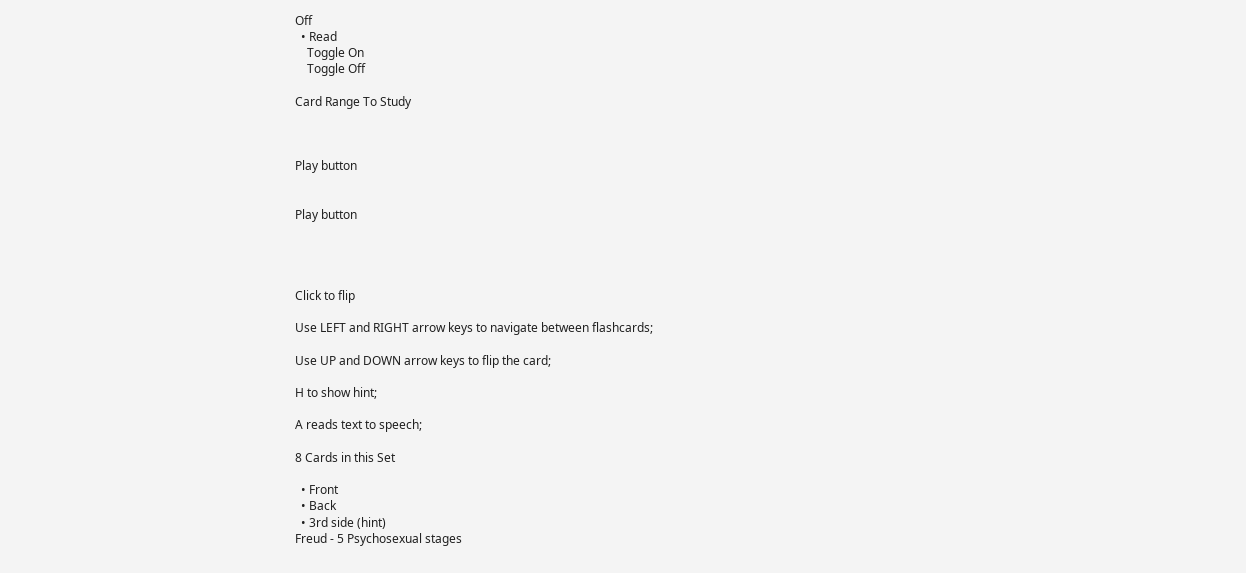Off
  • Read
    Toggle On
    Toggle Off

Card Range To Study



Play button


Play button




Click to flip

Use LEFT and RIGHT arrow keys to navigate between flashcards;

Use UP and DOWN arrow keys to flip the card;

H to show hint;

A reads text to speech;

8 Cards in this Set

  • Front
  • Back
  • 3rd side (hint)
Freud - 5 Psychosexual stages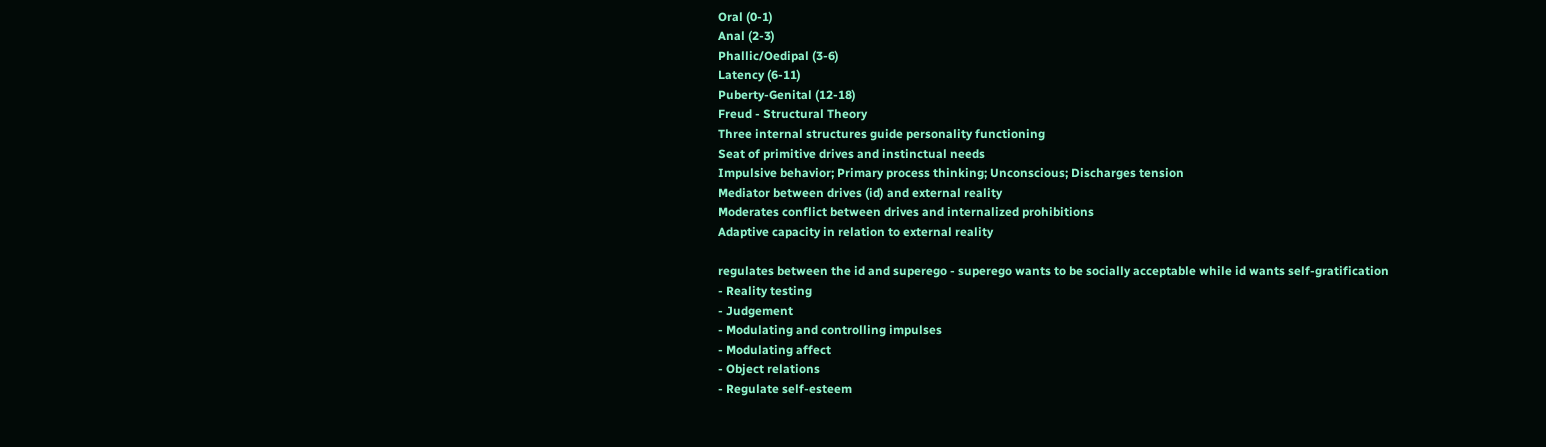Oral (0-1)
Anal (2-3)
Phallic/Oedipal (3-6)
Latency (6-11)
Puberty-Genital (12-18)
Freud - Structural Theory
Three internal structures guide personality functioning
Seat of primitive drives and instinctual needs
Impulsive behavior; Primary process thinking; Unconscious; Discharges tension
Mediator between drives (id) and external reality
Moderates conflict between drives and internalized prohibitions
Adaptive capacity in relation to external reality

regulates between the id and superego - superego wants to be socially acceptable while id wants self-gratification
- Reality testing
- Judgement
- Modulating and controlling impulses
- Modulating affect
- Object relations
- Regulate self-esteem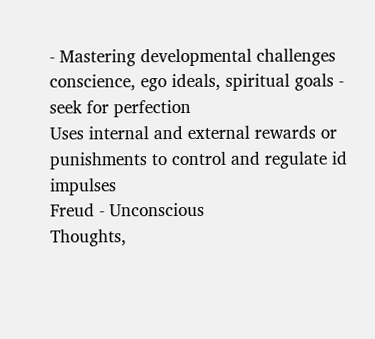- Mastering developmental challenges
conscience, ego ideals, spiritual goals - seek for perfection
Uses internal and external rewards or punishments to control and regulate id impulses
Freud - Unconscious
Thoughts,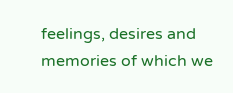feelings, desires and memories of which we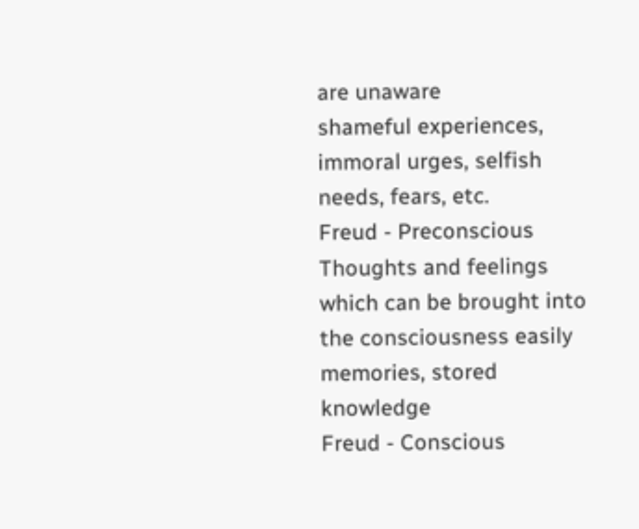are unaware
shameful experiences, immoral urges, selfish needs, fears, etc.
Freud - Preconscious
Thoughts and feelings which can be brought into the consciousness easily
memories, stored knowledge
Freud - Conscious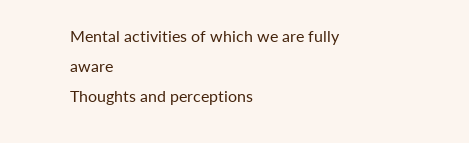Mental activities of which we are fully aware
Thoughts and perceptions